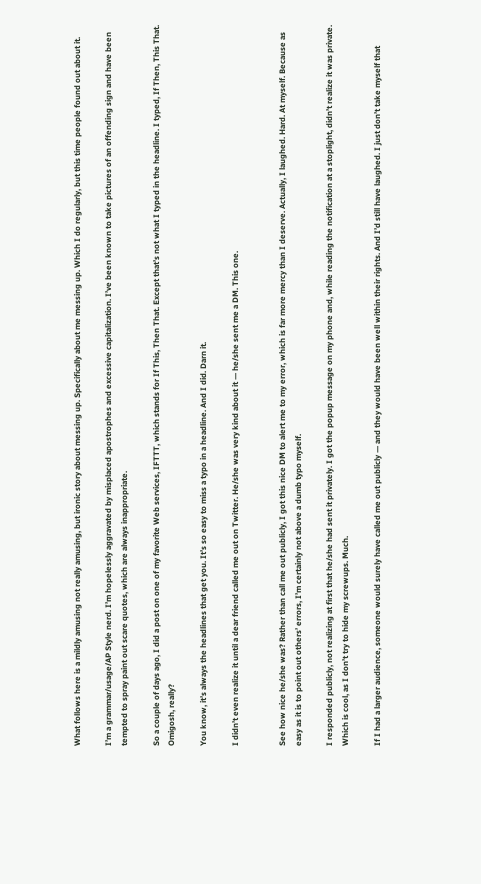What follows here is a mildly amusing not really amusing, but ironic story about messing up. Specifically about me messing up. Which I do regularly, but this time people found out about it.

I’m a grammar/usage/AP Style nerd. I’m hopelessly aggravated by misplaced apostrophes and excessive capitalization. I’ve been known to take pictures of an offending sign and have been tempted to spray paint out scare quotes, which are always inappropriate.

So a couple of days ago, I did a post on one of my favorite Web services, IFTTT, which stands for If This, Then That. Except that’s not what I typed in the headline. I typed, If Then, This That.  Omigosh, really?

You know, it’s always the headlines that get you. It’s so easy to miss a typo in a headline. And I did. Darn it.

I didn’t even realize it until a dear friend called me out on Twitter. He/she was very kind about it — he/she sent me a DM. This one.


See how nice he/she was? Rather than call me out publicly, I got this nice DM to alert me to my error, which is far more mercy than I deserve. Actually, I laughed. Hard. At myself. Because as easy as it is to point out others’ errors, I’m certainly not above a dumb typo myself.

I responded publicly, not realizing at first that he/she had sent it privately. I got the popup message on my phone and, while reading the notification at a stoplight, didn’t realize it was private. Which is cool, as I don’t try to hide my screwups. Much.

If I had a larger audience, someone would surely have called me out publicly — and they would have been well within their rights. And I’d still have laughed. I just don’t take myself that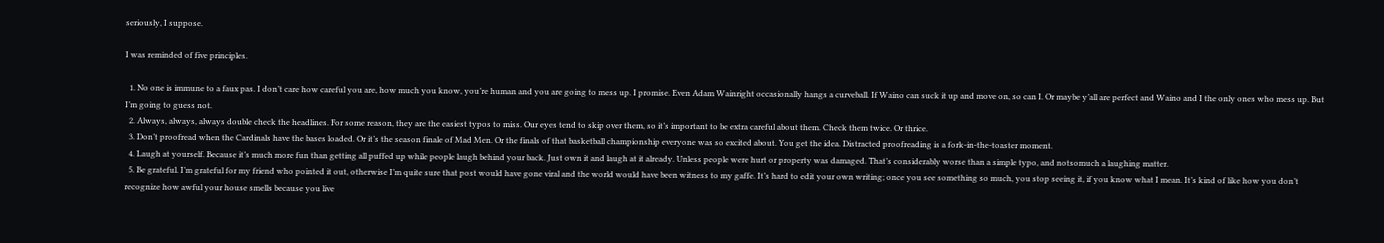seriously, I suppose.

I was reminded of five principles.

  1. No one is immune to a faux pas. I don’t care how careful you are, how much you know, you’re human and you are going to mess up. I promise. Even Adam Wainright occasionally hangs a curveball. If Waino can suck it up and move on, so can I. Or maybe y’all are perfect and Waino and I the only ones who mess up. But I’m going to guess not.
  2. Always, always, always double check the headlines. For some reason, they are the easiest typos to miss. Our eyes tend to skip over them, so it’s important to be extra careful about them. Check them twice. Or thrice.
  3. Don’t proofread when the Cardinals have the bases loaded. Or it’s the season finale of Mad Men. Or the finals of that basketball championship everyone was so excited about. You get the idea. Distracted proofreading is a fork-in-the-toaster moment.
  4. Laugh at yourself. Because it’s much more fun than getting all puffed up while people laugh behind your back. Just own it and laugh at it already. Unless people were hurt or property was damaged. That’s considerably worse than a simple typo, and notsomuch a laughing matter.
  5. Be grateful. I’m grateful for my friend who pointed it out, otherwise I’m quite sure that post would have gone viral and the world would have been witness to my gaffe. It’s hard to edit your own writing; once you see something so much, you stop seeing it, if you know what I mean. It’s kind of like how you don’t recognize how awful your house smells because you live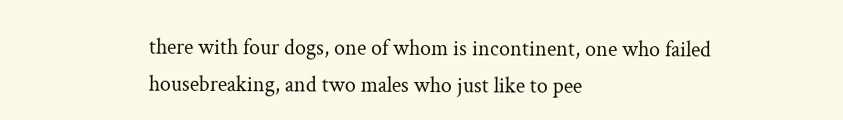there with four dogs, one of whom is incontinent, one who failed housebreaking, and two males who just like to pee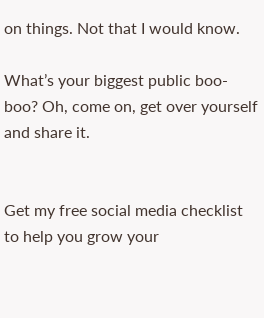on things. Not that I would know.

What’s your biggest public boo-boo? Oh, come on, get over yourself and share it.


Get my free social media checklist to help you grow your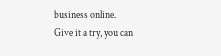business online.
Give it a try, you can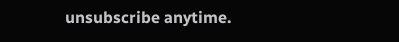unsubscribe anytime.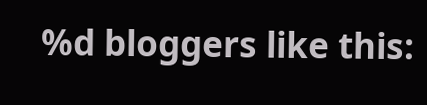%d bloggers like this: